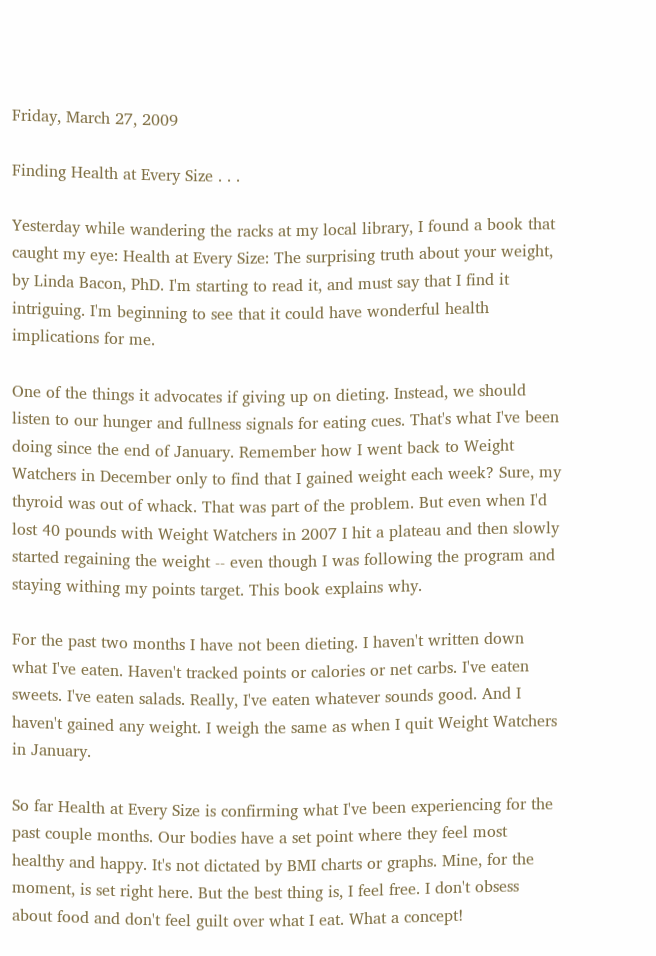Friday, March 27, 2009

Finding Health at Every Size . . .

Yesterday while wandering the racks at my local library, I found a book that caught my eye: Health at Every Size: The surprising truth about your weight, by Linda Bacon, PhD. I'm starting to read it, and must say that I find it intriguing. I'm beginning to see that it could have wonderful health implications for me.

One of the things it advocates if giving up on dieting. Instead, we should listen to our hunger and fullness signals for eating cues. That's what I've been doing since the end of January. Remember how I went back to Weight Watchers in December only to find that I gained weight each week? Sure, my thyroid was out of whack. That was part of the problem. But even when I'd lost 40 pounds with Weight Watchers in 2007 I hit a plateau and then slowly started regaining the weight -- even though I was following the program and staying withing my points target. This book explains why.

For the past two months I have not been dieting. I haven't written down what I've eaten. Haven't tracked points or calories or net carbs. I've eaten sweets. I've eaten salads. Really, I've eaten whatever sounds good. And I haven't gained any weight. I weigh the same as when I quit Weight Watchers in January.

So far Health at Every Size is confirming what I've been experiencing for the past couple months. Our bodies have a set point where they feel most healthy and happy. It's not dictated by BMI charts or graphs. Mine, for the moment, is set right here. But the best thing is, I feel free. I don't obsess about food and don't feel guilt over what I eat. What a concept!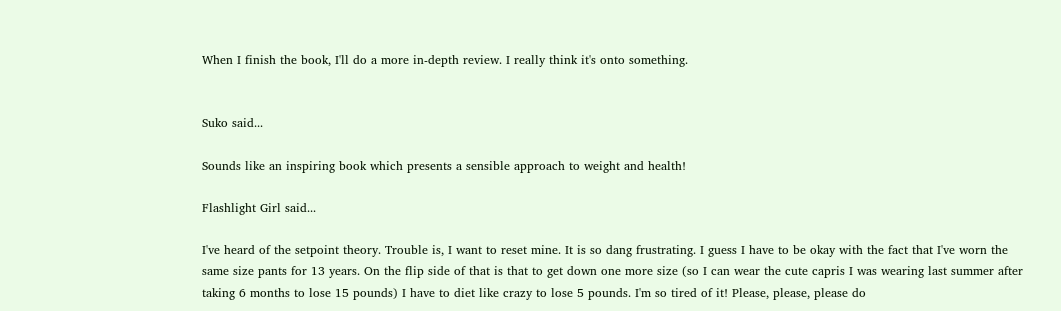When I finish the book, I'll do a more in-depth review. I really think it's onto something.


Suko said...

Sounds like an inspiring book which presents a sensible approach to weight and health!

Flashlight Girl said...

I've heard of the setpoint theory. Trouble is, I want to reset mine. It is so dang frustrating. I guess I have to be okay with the fact that I've worn the same size pants for 13 years. On the flip side of that is that to get down one more size (so I can wear the cute capris I was wearing last summer after taking 6 months to lose 15 pounds) I have to diet like crazy to lose 5 pounds. I'm so tired of it! Please, please, please do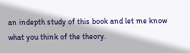an indepth study of this book and let me know what you think of the theory.